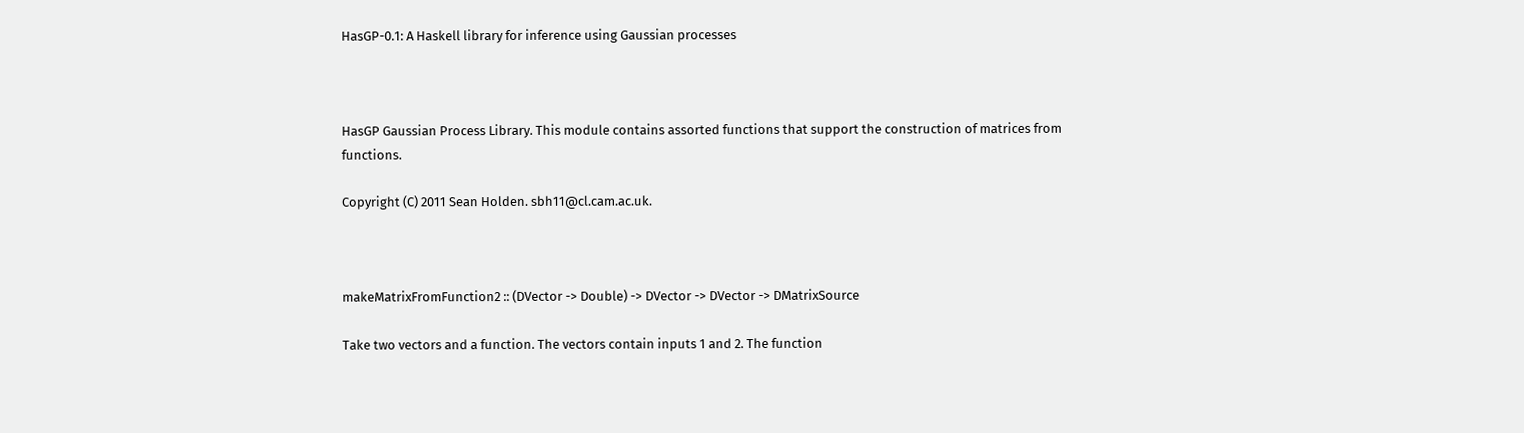HasGP-0.1: A Haskell library for inference using Gaussian processes



HasGP Gaussian Process Library. This module contains assorted functions that support the construction of matrices from functions.

Copyright (C) 2011 Sean Holden. sbh11@cl.cam.ac.uk.



makeMatrixFromFunction2 :: (DVector -> Double) -> DVector -> DVector -> DMatrixSource

Take two vectors and a function. The vectors contain inputs 1 and 2. The function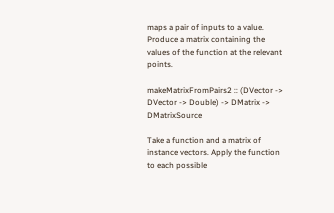maps a pair of inputs to a value. Produce a matrix containing the values of the function at the relevant points.

makeMatrixFromPairs2 :: (DVector -> DVector -> Double) -> DMatrix -> DMatrixSource

Take a function and a matrix of instance vectors. Apply the function to each possible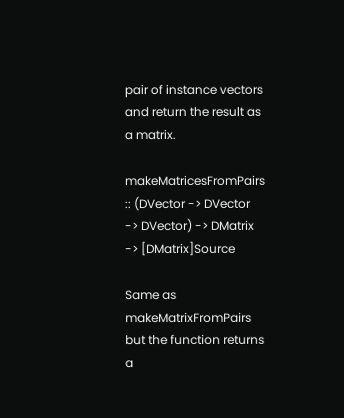pair of instance vectors and return the result as a matrix.

makeMatricesFromPairs :: (DVector -> DVector -> DVector) -> DMatrix -> [DMatrix]Source

Same as makeMatrixFromPairs but the function returns a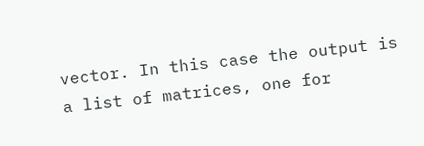vector. In this case the output is a list of matrices, one for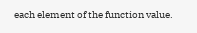each element of the function value.